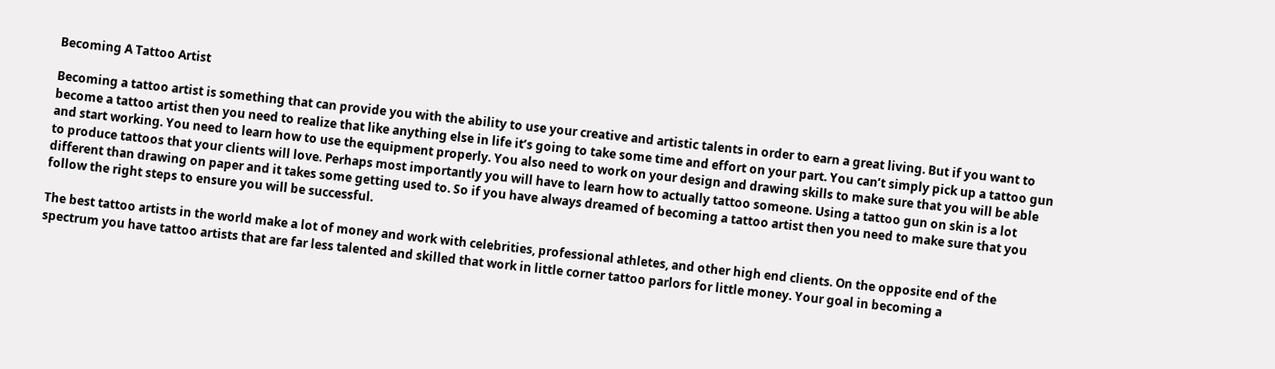Becoming A Tattoo Artist

Becoming a tattoo artist is something that can provide you with the ability to use your creative and artistic talents in order to earn a great living. But if you want to become a tattoo artist then you need to realize that like anything else in life it’s going to take some time and effort on your part. You can’t simply pick up a tattoo gun and start working. You need to learn how to use the equipment properly. You also need to work on your design and drawing skills to make sure that you will be able to produce tattoos that your clients will love. Perhaps most importantly you will have to learn how to actually tattoo someone. Using a tattoo gun on skin is a lot different than drawing on paper and it takes some getting used to. So if you have always dreamed of becoming a tattoo artist then you need to make sure that you follow the right steps to ensure you will be successful.

The best tattoo artists in the world make a lot of money and work with celebrities, professional athletes, and other high end clients. On the opposite end of the spectrum you have tattoo artists that are far less talented and skilled that work in little corner tattoo parlors for little money. Your goal in becoming a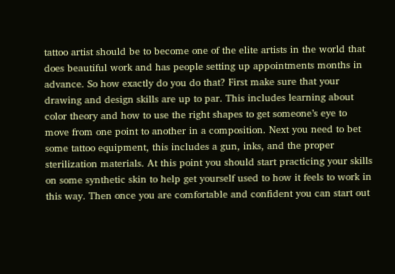tattoo artist should be to become one of the elite artists in the world that does beautiful work and has people setting up appointments months in advance. So how exactly do you do that? First make sure that your drawing and design skills are up to par. This includes learning about color theory and how to use the right shapes to get someone’s eye to move from one point to another in a composition. Next you need to bet some tattoo equipment, this includes a gun, inks, and the proper sterilization materials. At this point you should start practicing your skills on some synthetic skin to help get yourself used to how it feels to work in this way. Then once you are comfortable and confident you can start out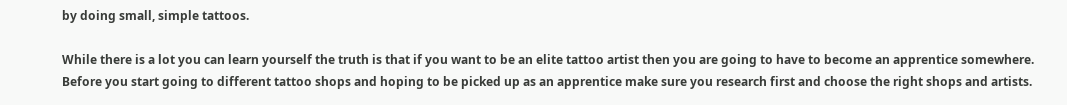by doing small, simple tattoos.

While there is a lot you can learn yourself the truth is that if you want to be an elite tattoo artist then you are going to have to become an apprentice somewhere. Before you start going to different tattoo shops and hoping to be picked up as an apprentice make sure you research first and choose the right shops and artists.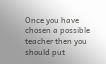Once you have chosen a possible teacher then you should put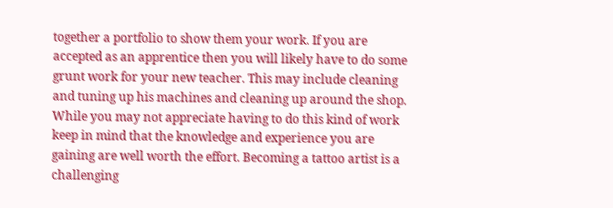together a portfolio to show them your work. If you are accepted as an apprentice then you will likely have to do some grunt work for your new teacher. This may include cleaning and tuning up his machines and cleaning up around the shop. While you may not appreciate having to do this kind of work keep in mind that the knowledge and experience you are gaining are well worth the effort. Becoming a tattoo artist is a challenging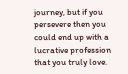journey, but if you persevere then you could end up with a lucrative profession that you truly love.